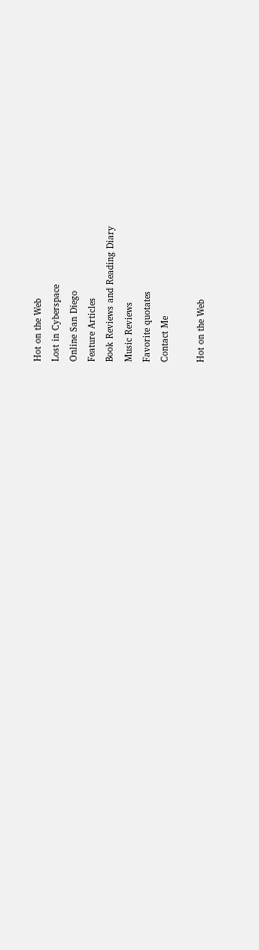Hot on the Web
Lost in Cyberspace
Online San Diego
Feature Articles
Book Reviews and Reading Diary
Music Reviews
Favorite quotates
Contact Me

Hot on the Web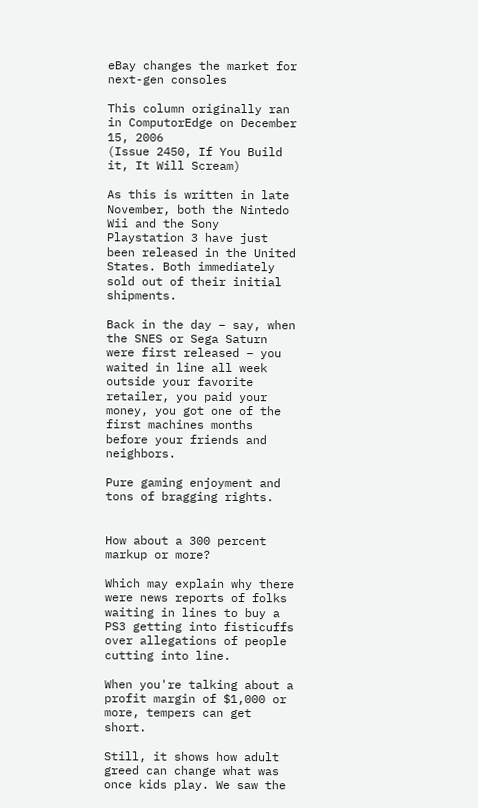eBay changes the market for next-gen consoles

This column originally ran in ComputorEdge on December 15, 2006
(Issue 2450, If You Build it, It Will Scream)

As this is written in late November, both the Nintedo Wii and the Sony Playstation 3 have just been released in the United States. Both immediately sold out of their initial shipments.

Back in the day – say, when the SNES or Sega Saturn were first released – you waited in line all week outside your favorite retailer, you paid your money, you got one of the first machines months before your friends and neighbors.

Pure gaming enjoyment and tons of bragging rights.


How about a 300 percent markup or more?

Which may explain why there were news reports of folks waiting in lines to buy a PS3 getting into fisticuffs over allegations of people cutting into line.

When you're talking about a profit margin of $1,000 or more, tempers can get short.

Still, it shows how adult greed can change what was once kids play. We saw the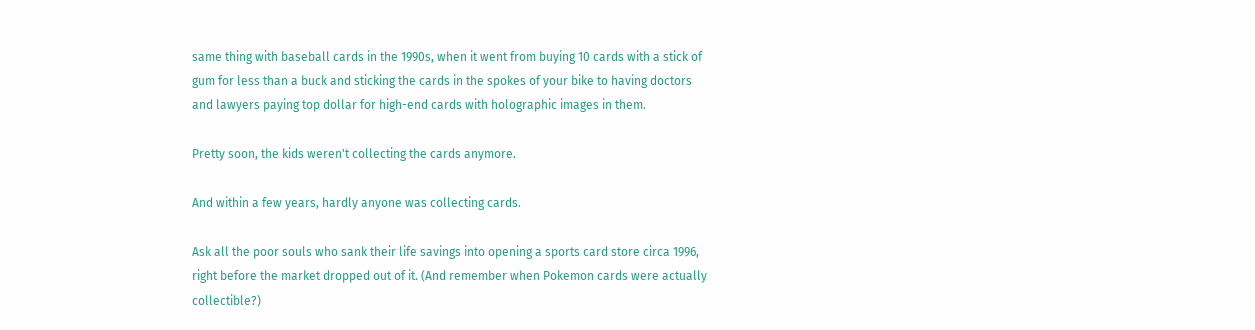same thing with baseball cards in the 1990s, when it went from buying 10 cards with a stick of gum for less than a buck and sticking the cards in the spokes of your bike to having doctors and lawyers paying top dollar for high-end cards with holographic images in them.

Pretty soon, the kids weren't collecting the cards anymore.

And within a few years, hardly anyone was collecting cards.

Ask all the poor souls who sank their life savings into opening a sports card store circa 1996, right before the market dropped out of it. (And remember when Pokemon cards were actually collectible?)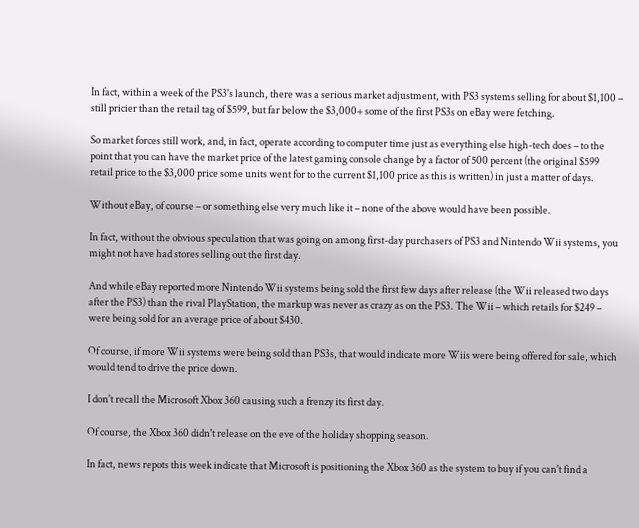In fact, within a week of the PS3's launch, there was a serious market adjustment, with PS3 systems selling for about $1,100 – still pricier than the retail tag of $599, but far below the $3,000+ some of the first PS3s on eBay were fetching.

So market forces still work, and, in fact, operate according to computer time just as everything else high-tech does – to the point that you can have the market price of the latest gaming console change by a factor of 500 percent (the original $599 retail price to the $3,000 price some units went for to the current $1,100 price as this is written) in just a matter of days.

Without eBay, of course – or something else very much like it – none of the above would have been possible.

In fact, without the obvious speculation that was going on among first-day purchasers of PS3 and Nintendo Wii systems, you might not have had stores selling out the first day.

And while eBay reported more Nintendo Wii systems being sold the first few days after release (the Wii released two days after the PS3) than the rival PlayStation, the markup was never as crazy as on the PS3. The Wii – which retails for $249 – were being sold for an average price of about $430.

Of course, if more Wii systems were being sold than PS3s, that would indicate more Wiis were being offered for sale, which would tend to drive the price down.

I don't recall the Microsoft Xbox 360 causing such a frenzy its first day.

Of course, the Xbox 360 didn't release on the eve of the holiday shopping season.

In fact, news repots this week indicate that Microsoft is positioning the Xbox 360 as the system to buy if you can't find a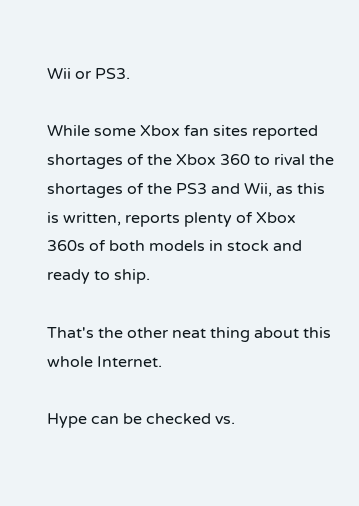Wii or PS3.

While some Xbox fan sites reported shortages of the Xbox 360 to rival the shortages of the PS3 and Wii, as this is written, reports plenty of Xbox 360s of both models in stock and ready to ship.

That's the other neat thing about this whole Internet.

Hype can be checked vs.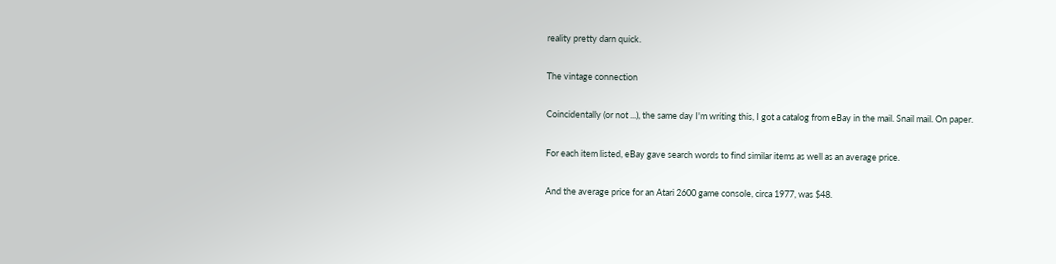reality pretty darn quick.

The vintage connection

Coincidentally (or not ...), the same day I'm writing this, I got a catalog from eBay in the mail. Snail mail. On paper.

For each item listed, eBay gave search words to find similar items as well as an average price.

And the average price for an Atari 2600 game console, circa 1977, was $48.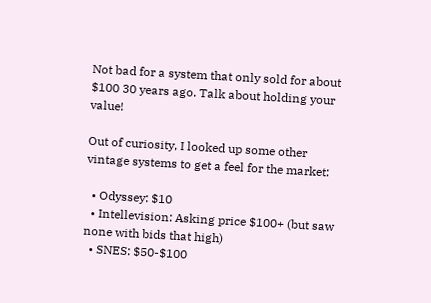Not bad for a system that only sold for about $100 30 years ago. Talk about holding your value!

Out of curiosity, I looked up some other vintage systems to get a feel for the market:

  • Odyssey: $10
  • Intellevision: Asking price $100+ (but saw none with bids that high)
  • SNES: $50-$100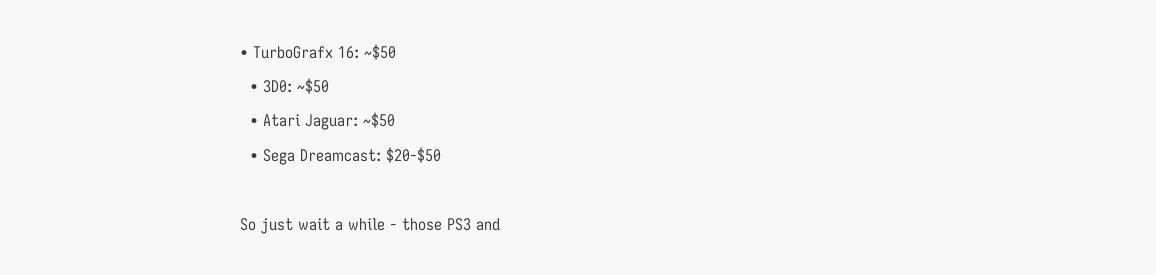• TurboGrafx 16: ~$50
  • 3D0: ~$50
  • Atari Jaguar: ~$50
  • Sega Dreamcast: $20-$50

So just wait a while - those PS3 and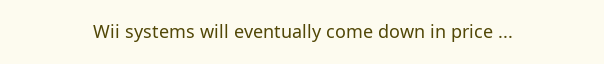Wii systems will eventually come down in price ...